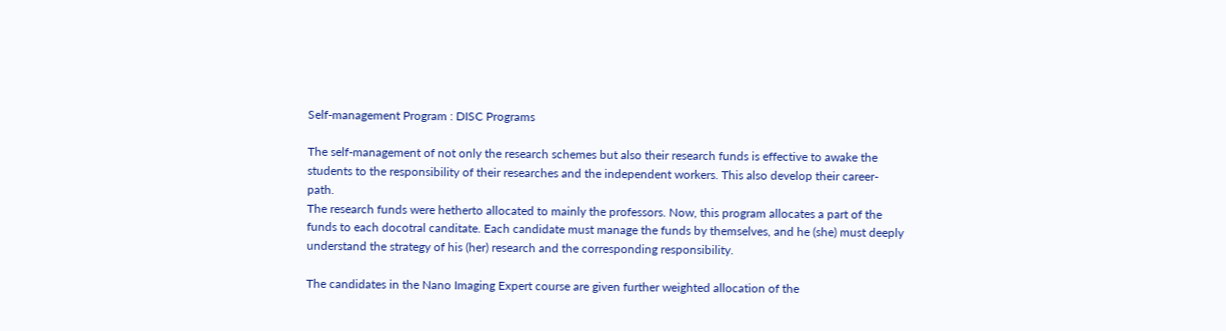Self-management Program : DISC Programs

The self-management of not only the research schemes but also their research funds is effective to awake the students to the responsibility of their researches and the independent workers. This also develop their career-path.
The research funds were hetherto allocated to mainly the professors. Now, this program allocates a part of the funds to each docotral canditate. Each candidate must manage the funds by themselves, and he (she) must deeply understand the strategy of his (her) research and the corresponding responsibility.

The candidates in the Nano Imaging Expert course are given further weighted allocation of the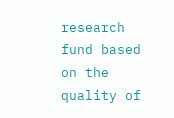research fund based on the quality of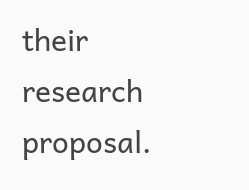their research proposal.